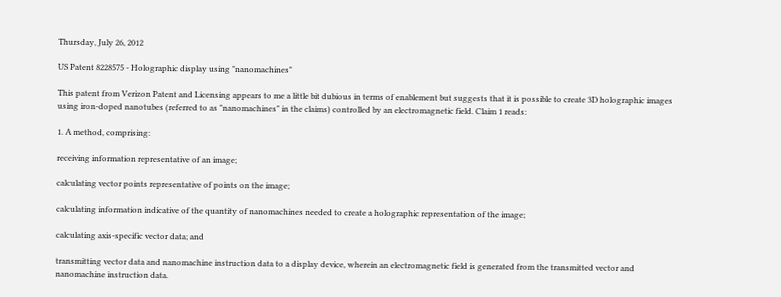Thursday, July 26, 2012

US Patent 8228575 - Holographic display using "nanomachines"

This patent from Verizon Patent and Licensing appears to me a little bit dubious in terms of enablement but suggests that it is possible to create 3D holographic images using iron-doped nanotubes (referred to as "nanomachines" in the claims) controlled by an electromagnetic field. Claim 1 reads:

1. A method, comprising:

receiving information representative of an image;

calculating vector points representative of points on the image;

calculating information indicative of the quantity of nanomachines needed to create a holographic representation of the image;

calculating axis-specific vector data; and

transmitting vector data and nanomachine instruction data to a display device, wherein an electromagnetic field is generated from the transmitted vector and nanomachine instruction data.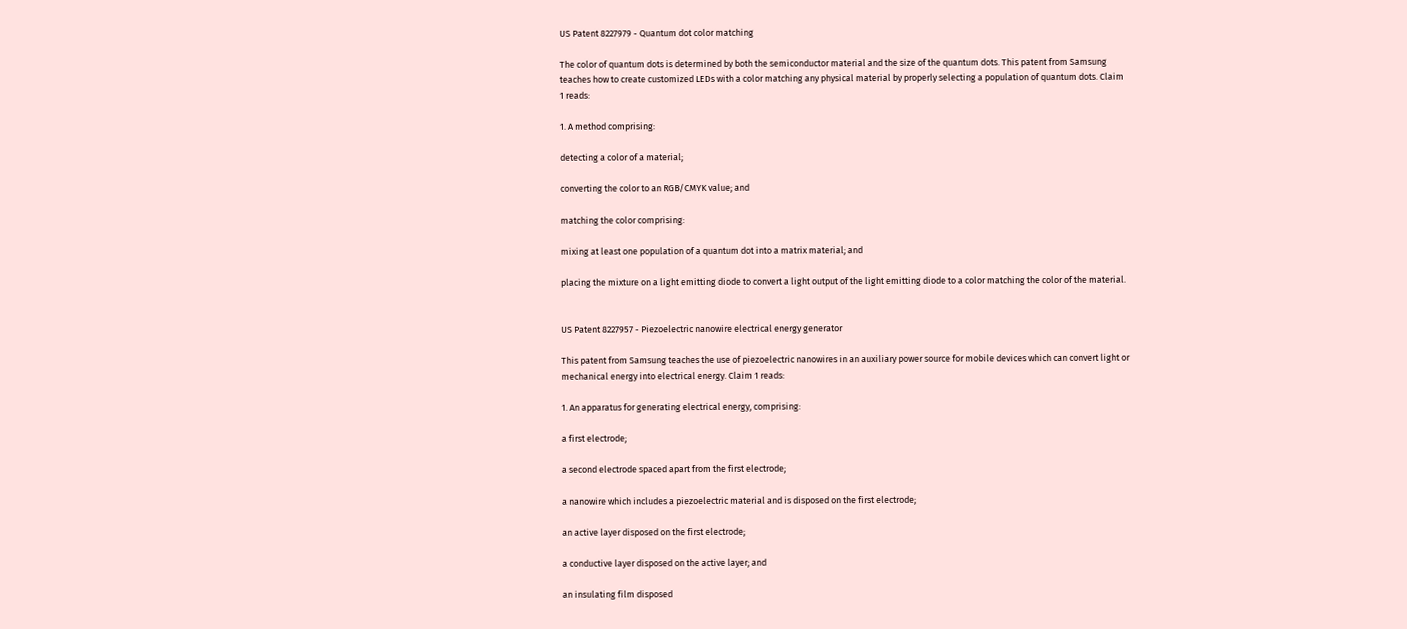US Patent 8227979 - Quantum dot color matching

The color of quantum dots is determined by both the semiconductor material and the size of the quantum dots. This patent from Samsung teaches how to create customized LEDs with a color matching any physical material by properly selecting a population of quantum dots. Claim 1 reads:

1. A method comprising:

detecting a color of a material;

converting the color to an RGB/CMYK value; and

matching the color comprising:

mixing at least one population of a quantum dot into a matrix material; and

placing the mixture on a light emitting diode to convert a light output of the light emitting diode to a color matching the color of the material.


US Patent 8227957 - Piezoelectric nanowire electrical energy generator

This patent from Samsung teaches the use of piezoelectric nanowires in an auxiliary power source for mobile devices which can convert light or mechanical energy into electrical energy. Claim 1 reads:

1. An apparatus for generating electrical energy, comprising:

a first electrode;

a second electrode spaced apart from the first electrode;

a nanowire which includes a piezoelectric material and is disposed on the first electrode;

an active layer disposed on the first electrode;

a conductive layer disposed on the active layer; and

an insulating film disposed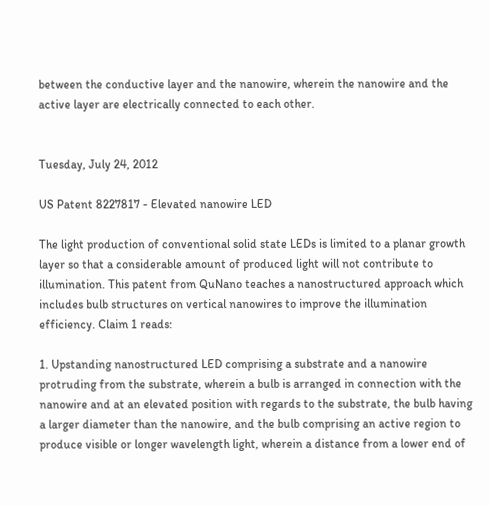between the conductive layer and the nanowire, wherein the nanowire and the active layer are electrically connected to each other.


Tuesday, July 24, 2012

US Patent 8227817 - Elevated nanowire LED

The light production of conventional solid state LEDs is limited to a planar growth layer so that a considerable amount of produced light will not contribute to illumination. This patent from QuNano teaches a nanostructured approach which includes bulb structures on vertical nanowires to improve the illumination efficiency. Claim 1 reads:

1. Upstanding nanostructured LED comprising a substrate and a nanowire protruding from the substrate, wherein a bulb is arranged in connection with the nanowire and at an elevated position with regards to the substrate, the bulb having a larger diameter than the nanowire, and the bulb comprising an active region to produce visible or longer wavelength light, wherein a distance from a lower end of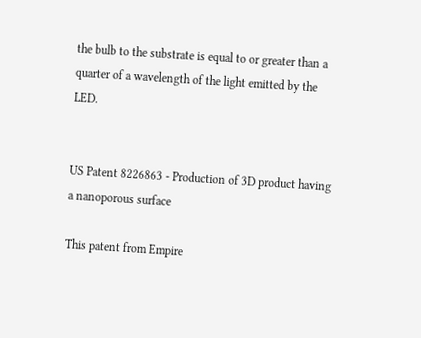the bulb to the substrate is equal to or greater than a quarter of a wavelength of the light emitted by the LED.


US Patent 8226863 - Production of 3D product having a nanoporous surface

This patent from Empire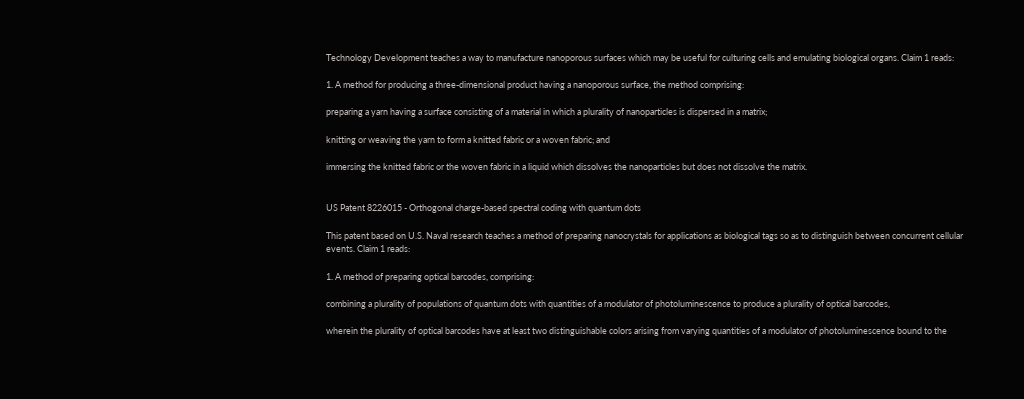Technology Development teaches a way to manufacture nanoporous surfaces which may be useful for culturing cells and emulating biological organs. Claim 1 reads:

1. A method for producing a three-dimensional product having a nanoporous surface, the method comprising:

preparing a yarn having a surface consisting of a material in which a plurality of nanoparticles is dispersed in a matrix;

knitting or weaving the yarn to form a knitted fabric or a woven fabric; and

immersing the knitted fabric or the woven fabric in a liquid which dissolves the nanoparticles but does not dissolve the matrix.


US Patent 8226015 - Orthogonal charge-based spectral coding with quantum dots

This patent based on U.S. Naval research teaches a method of preparing nanocrystals for applications as biological tags so as to distinguish between concurrent cellular events. Claim 1 reads:

1. A method of preparing optical barcodes, comprising:

combining a plurality of populations of quantum dots with quantities of a modulator of photoluminescence to produce a plurality of optical barcodes,

wherein the plurality of optical barcodes have at least two distinguishable colors arising from varying quantities of a modulator of photoluminescence bound to the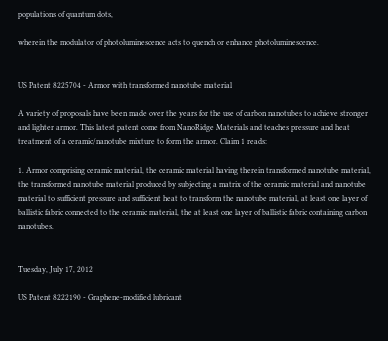populations of quantum dots,

wherein the modulator of photoluminescence acts to quench or enhance photoluminescence.


US Patent 8225704 - Armor with transformed nanotube material

A variety of proposals have been made over the years for the use of carbon nanotubes to achieve stronger and lighter armor. This latest patent come from NanoRidge Materials and teaches pressure and heat treatment of a ceramic/nanotube mixture to form the armor. Claim 1 reads:

1. Armor comprising ceramic material, the ceramic material having therein transformed nanotube material, the transformed nanotube material produced by subjecting a matrix of the ceramic material and nanotube material to sufficient pressure and sufficient heat to transform the nanotube material, at least one layer of ballistic fabric connected to the ceramic material, the at least one layer of ballistic fabric containing carbon nanotubes.


Tuesday, July 17, 2012

US Patent 8222190 - Graphene-modified lubricant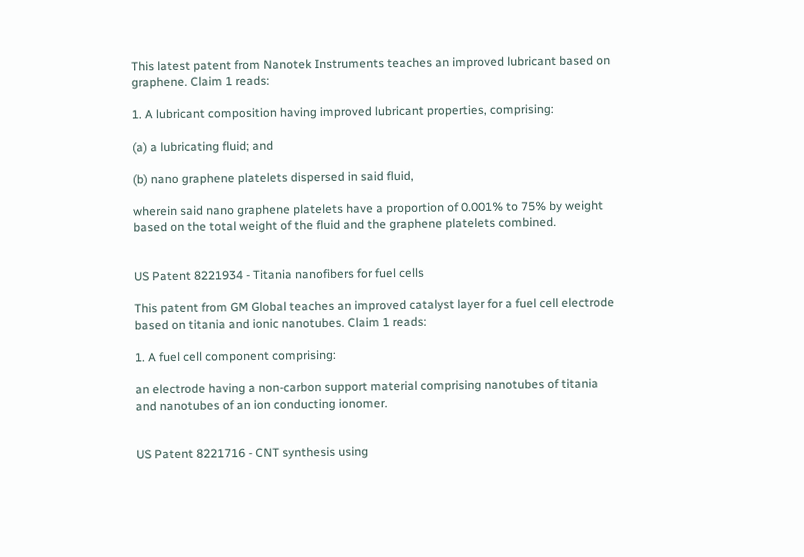This latest patent from Nanotek Instruments teaches an improved lubricant based on graphene. Claim 1 reads:

1. A lubricant composition having improved lubricant properties, comprising:

(a) a lubricating fluid; and

(b) nano graphene platelets dispersed in said fluid,

wherein said nano graphene platelets have a proportion of 0.001% to 75% by weight based on the total weight of the fluid and the graphene platelets combined.


US Patent 8221934 - Titania nanofibers for fuel cells

This patent from GM Global teaches an improved catalyst layer for a fuel cell electrode based on titania and ionic nanotubes. Claim 1 reads:

1. A fuel cell component comprising:

an electrode having a non-carbon support material comprising nanotubes of titania and nanotubes of an ion conducting ionomer.


US Patent 8221716 - CNT synthesis using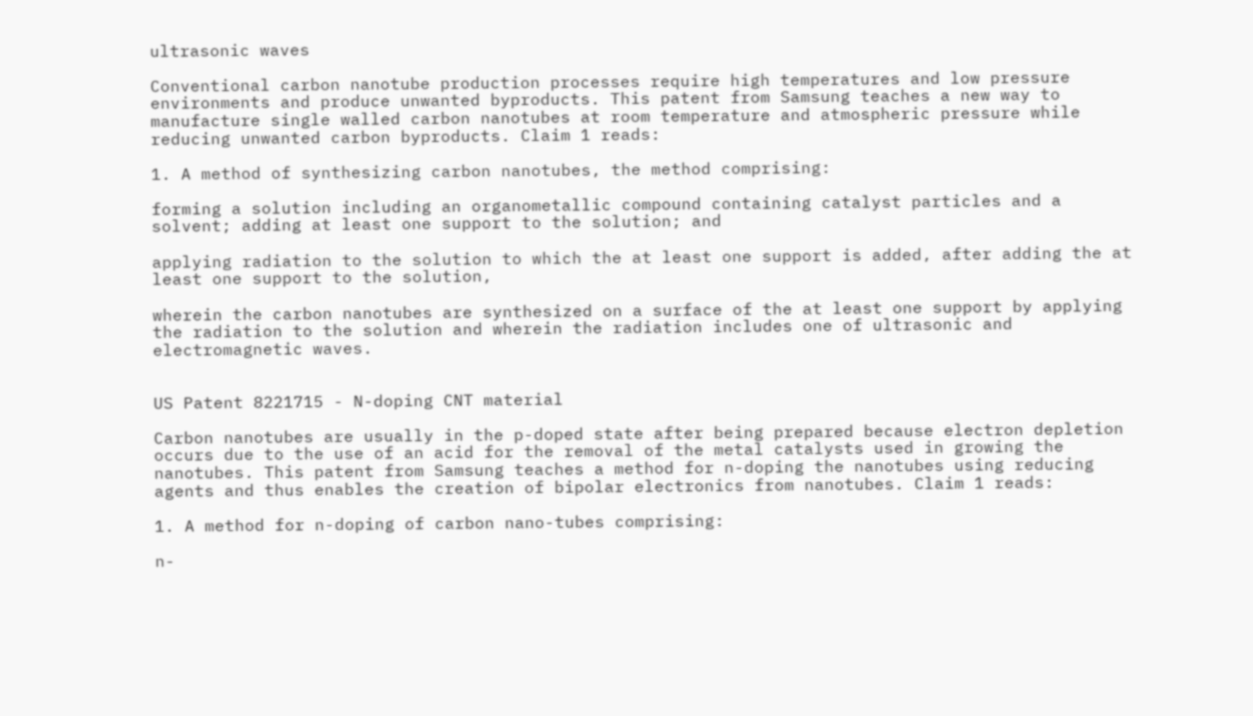ultrasonic waves

Conventional carbon nanotube production processes require high temperatures and low pressure environments and produce unwanted byproducts. This patent from Samsung teaches a new way to manufacture single walled carbon nanotubes at room temperature and atmospheric pressure while reducing unwanted carbon byproducts. Claim 1 reads:

1. A method of synthesizing carbon nanotubes, the method comprising:

forming a solution including an organometallic compound containing catalyst particles and a solvent; adding at least one support to the solution; and

applying radiation to the solution to which the at least one support is added, after adding the at least one support to the solution,

wherein the carbon nanotubes are synthesized on a surface of the at least one support by applying the radiation to the solution and wherein the radiation includes one of ultrasonic and electromagnetic waves.


US Patent 8221715 - N-doping CNT material

Carbon nanotubes are usually in the p-doped state after being prepared because electron depletion occurs due to the use of an acid for the removal of the metal catalysts used in growing the nanotubes. This patent from Samsung teaches a method for n-doping the nanotubes using reducing agents and thus enables the creation of bipolar electronics from nanotubes. Claim 1 reads:

1. A method for n-doping of carbon nano-tubes comprising:

n-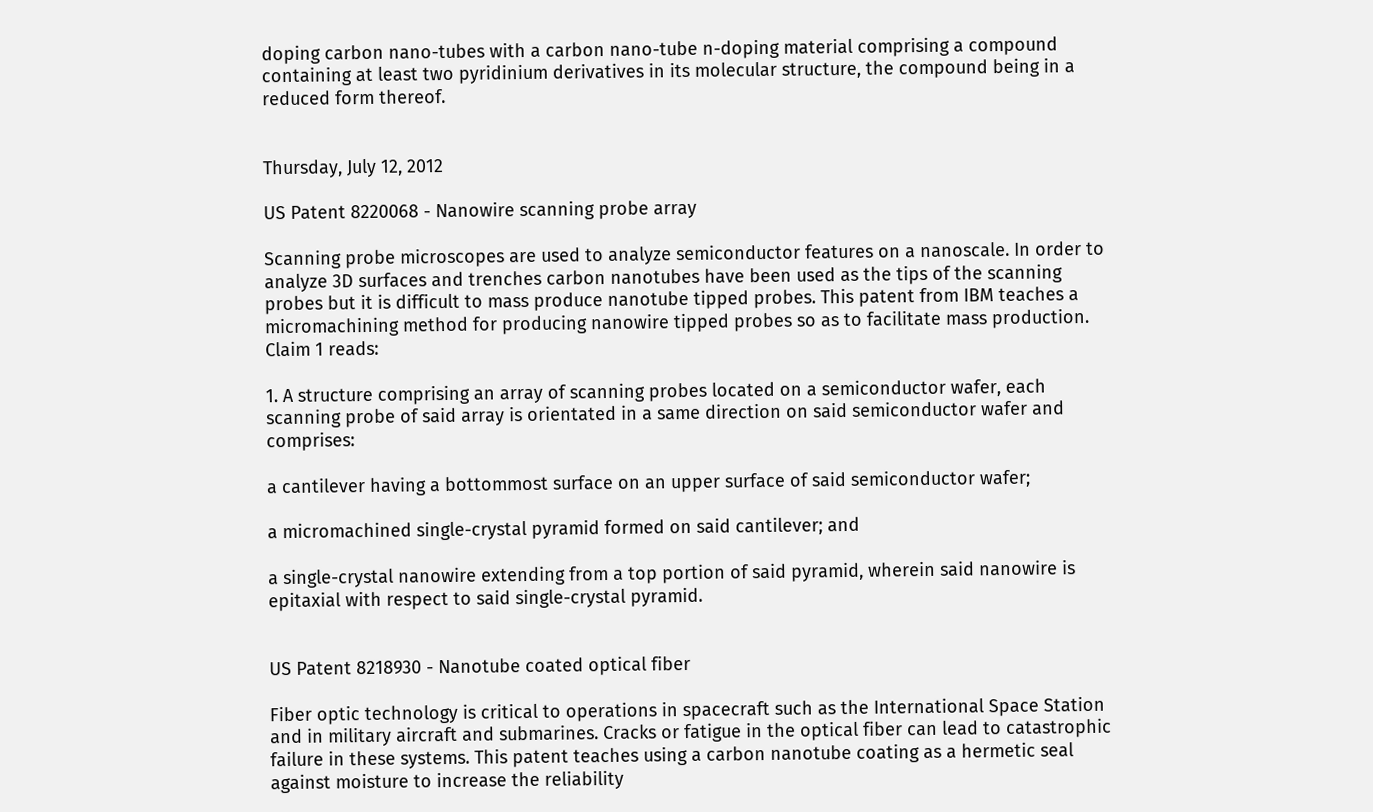doping carbon nano-tubes with a carbon nano-tube n-doping material comprising a compound containing at least two pyridinium derivatives in its molecular structure, the compound being in a reduced form thereof.


Thursday, July 12, 2012

US Patent 8220068 - Nanowire scanning probe array

Scanning probe microscopes are used to analyze semiconductor features on a nanoscale. In order to analyze 3D surfaces and trenches carbon nanotubes have been used as the tips of the scanning probes but it is difficult to mass produce nanotube tipped probes. This patent from IBM teaches a micromachining method for producing nanowire tipped probes so as to facilitate mass production. Claim 1 reads:

1. A structure comprising an array of scanning probes located on a semiconductor wafer, each scanning probe of said array is orientated in a same direction on said semiconductor wafer and comprises:

a cantilever having a bottommost surface on an upper surface of said semiconductor wafer;

a micromachined single-crystal pyramid formed on said cantilever; and

a single-crystal nanowire extending from a top portion of said pyramid, wherein said nanowire is epitaxial with respect to said single-crystal pyramid.


US Patent 8218930 - Nanotube coated optical fiber

Fiber optic technology is critical to operations in spacecraft such as the International Space Station and in military aircraft and submarines. Cracks or fatigue in the optical fiber can lead to catastrophic failure in these systems. This patent teaches using a carbon nanotube coating as a hermetic seal against moisture to increase the reliability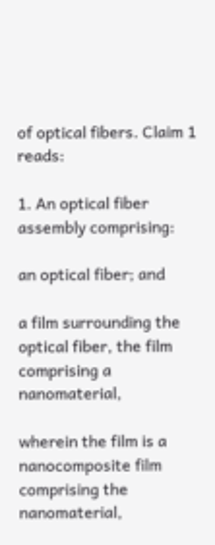of optical fibers. Claim 1 reads:

1. An optical fiber assembly comprising:

an optical fiber; and

a film surrounding the optical fiber, the film comprising a nanomaterial,

wherein the film is a nanocomposite film comprising the nanomaterial,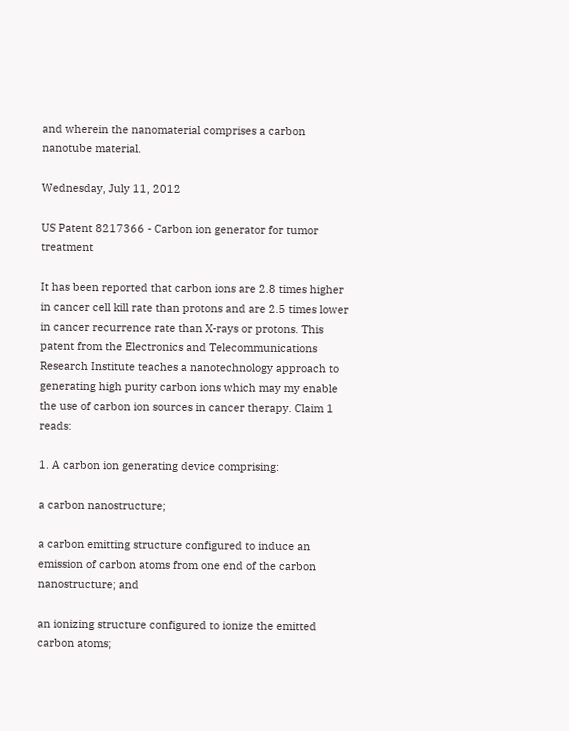and wherein the nanomaterial comprises a carbon nanotube material.

Wednesday, July 11, 2012

US Patent 8217366 - Carbon ion generator for tumor treatment

It has been reported that carbon ions are 2.8 times higher in cancer cell kill rate than protons and are 2.5 times lower in cancer recurrence rate than X-rays or protons. This patent from the Electronics and Telecommunications Research Institute teaches a nanotechnology approach to generating high purity carbon ions which may my enable the use of carbon ion sources in cancer therapy. Claim 1 reads:

1. A carbon ion generating device comprising:

a carbon nanostructure;

a carbon emitting structure configured to induce an emission of carbon atoms from one end of the carbon nanostructure; and

an ionizing structure configured to ionize the emitted carbon atoms;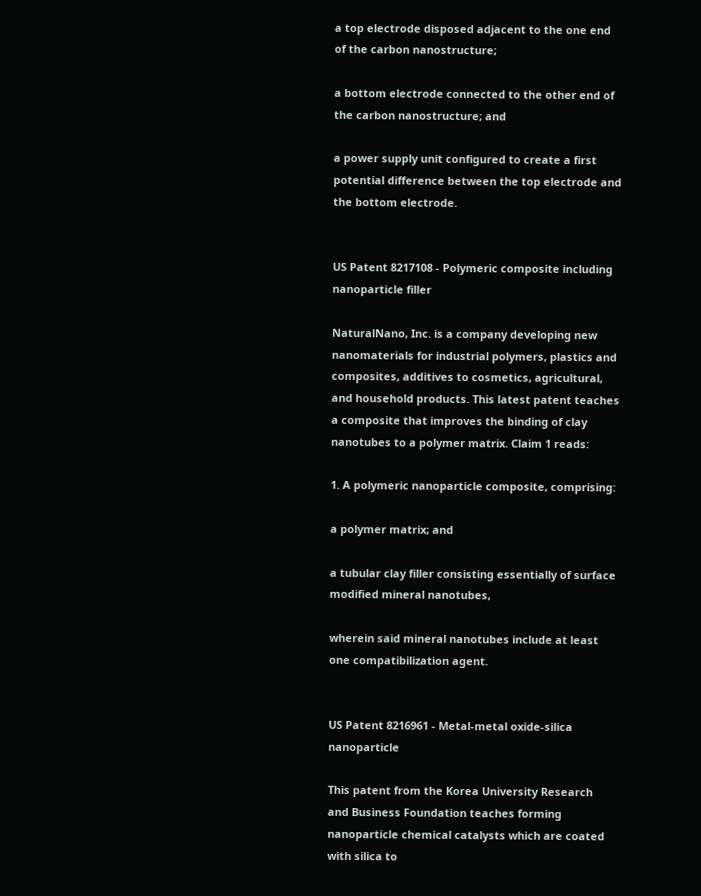a top electrode disposed adjacent to the one end of the carbon nanostructure;

a bottom electrode connected to the other end of the carbon nanostructure; and

a power supply unit configured to create a first potential difference between the top electrode and the bottom electrode.


US Patent 8217108 - Polymeric composite including nanoparticle filler

NaturalNano, Inc. is a company developing new nanomaterials for industrial polymers, plastics and composites, additives to cosmetics, agricultural, and household products. This latest patent teaches a composite that improves the binding of clay nanotubes to a polymer matrix. Claim 1 reads:

1. A polymeric nanoparticle composite, comprising:

a polymer matrix; and

a tubular clay filler consisting essentially of surface modified mineral nanotubes,

wherein said mineral nanotubes include at least one compatibilization agent.


US Patent 8216961 - Metal-metal oxide-silica nanoparticle

This patent from the Korea University Research and Business Foundation teaches forming nanoparticle chemical catalysts which are coated with silica to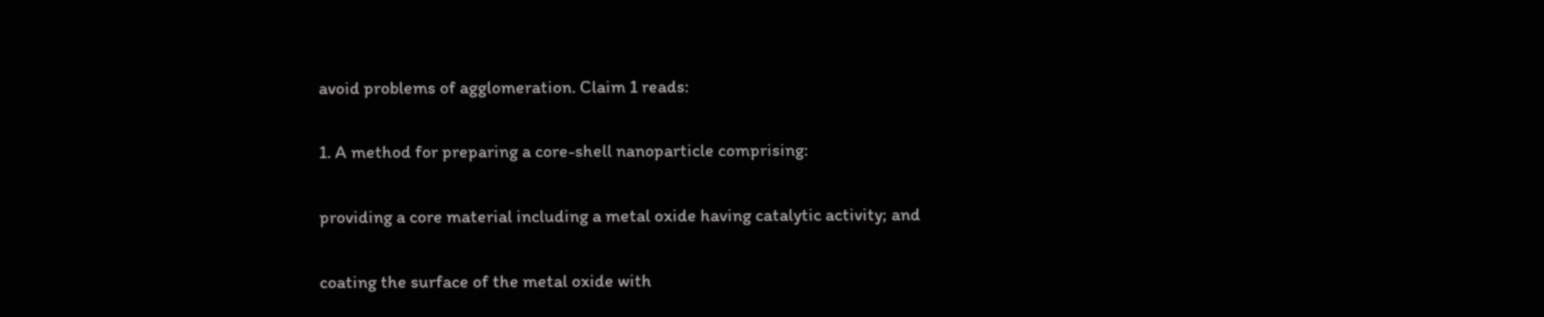avoid problems of agglomeration. Claim 1 reads:

1. A method for preparing a core-shell nanoparticle comprising:

providing a core material including a metal oxide having catalytic activity; and

coating the surface of the metal oxide with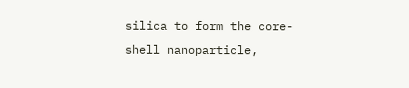silica to form the core-shell nanoparticle,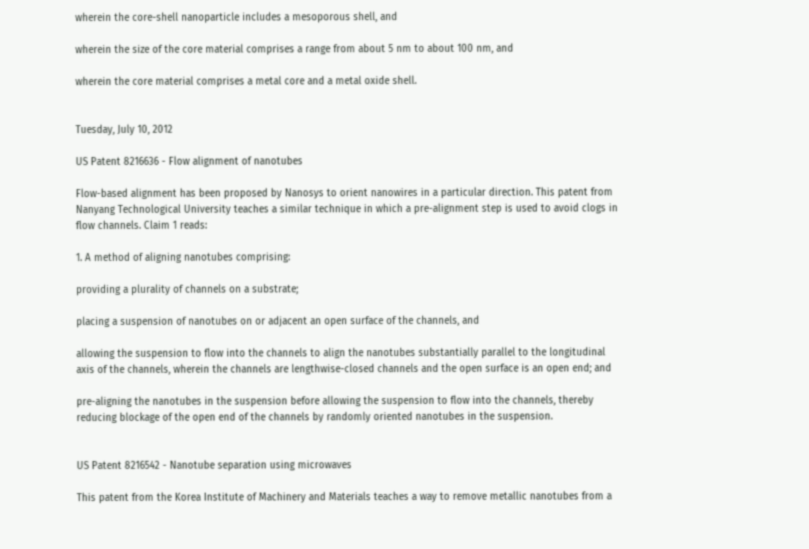wherein the core-shell nanoparticle includes a mesoporous shell, and

wherein the size of the core material comprises a range from about 5 nm to about 100 nm, and

wherein the core material comprises a metal core and a metal oxide shell.


Tuesday, July 10, 2012

US Patent 8216636 - Flow alignment of nanotubes

Flow-based alignment has been proposed by Nanosys to orient nanowires in a particular direction. This patent from Nanyang Technological University teaches a similar technique in which a pre-alignment step is used to avoid clogs in flow channels. Claim 1 reads:

1. A method of aligning nanotubes comprising:

providing a plurality of channels on a substrate;

placing a suspension of nanotubes on or adjacent an open surface of the channels, and

allowing the suspension to flow into the channels to align the nanotubes substantially parallel to the longitudinal axis of the channels, wherein the channels are lengthwise-closed channels and the open surface is an open end; and

pre-aligning the nanotubes in the suspension before allowing the suspension to flow into the channels, thereby reducing blockage of the open end of the channels by randomly oriented nanotubes in the suspension.


US Patent 8216542 - Nanotube separation using microwaves

This patent from the Korea Institute of Machinery and Materials teaches a way to remove metallic nanotubes from a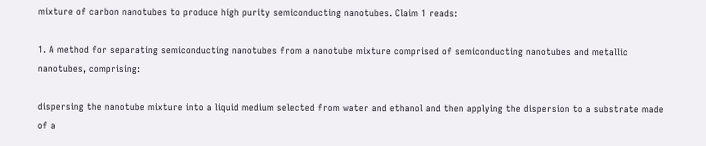mixture of carbon nanotubes to produce high purity semiconducting nanotubes. Claim 1 reads:

1. A method for separating semiconducting nanotubes from a nanotube mixture comprised of semiconducting nanotubes and metallic nanotubes, comprising:

dispersing the nanotube mixture into a liquid medium selected from water and ethanol and then applying the dispersion to a substrate made of a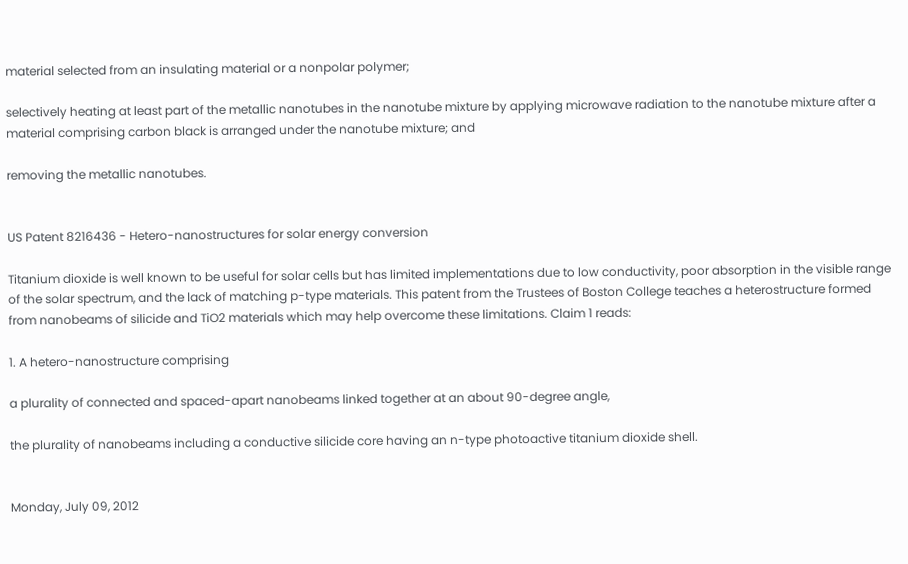material selected from an insulating material or a nonpolar polymer;

selectively heating at least part of the metallic nanotubes in the nanotube mixture by applying microwave radiation to the nanotube mixture after a material comprising carbon black is arranged under the nanotube mixture; and

removing the metallic nanotubes.


US Patent 8216436 - Hetero-nanostructures for solar energy conversion

Titanium dioxide is well known to be useful for solar cells but has limited implementations due to low conductivity, poor absorption in the visible range of the solar spectrum, and the lack of matching p-type materials. This patent from the Trustees of Boston College teaches a heterostructure formed from nanobeams of silicide and TiO2 materials which may help overcome these limitations. Claim 1 reads:

1. A hetero-nanostructure comprising

a plurality of connected and spaced-apart nanobeams linked together at an about 90-degree angle,

the plurality of nanobeams including a conductive silicide core having an n-type photoactive titanium dioxide shell.


Monday, July 09, 2012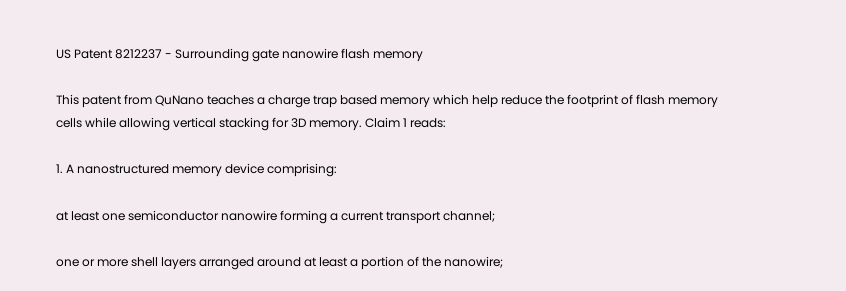US Patent 8212237 - Surrounding gate nanowire flash memory

This patent from QuNano teaches a charge trap based memory which help reduce the footprint of flash memory cells while allowing vertical stacking for 3D memory. Claim 1 reads:

1. A nanostructured memory device comprising:

at least one semiconductor nanowire forming a current transport channel;

one or more shell layers arranged around at least a portion of the nanowire;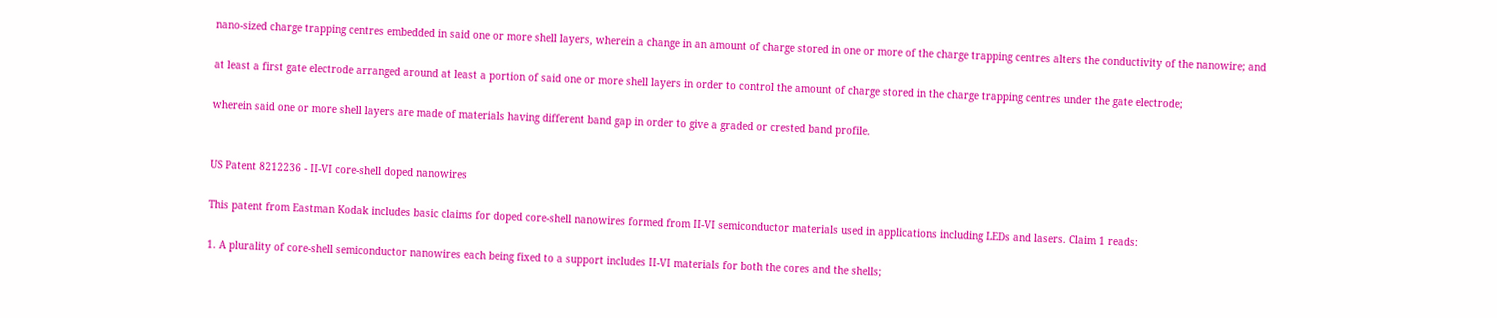nano-sized charge trapping centres embedded in said one or more shell layers, wherein a change in an amount of charge stored in one or more of the charge trapping centres alters the conductivity of the nanowire; and

at least a first gate electrode arranged around at least a portion of said one or more shell layers in order to control the amount of charge stored in the charge trapping centres under the gate electrode;

wherein said one or more shell layers are made of materials having different band gap in order to give a graded or crested band profile.


US Patent 8212236 - II-VI core-shell doped nanowires

This patent from Eastman Kodak includes basic claims for doped core-shell nanowires formed from II-VI semiconductor materials used in applications including LEDs and lasers. Claim 1 reads:

1. A plurality of core-shell semiconductor nanowires each being fixed to a support includes II-VI materials for both the cores and the shells;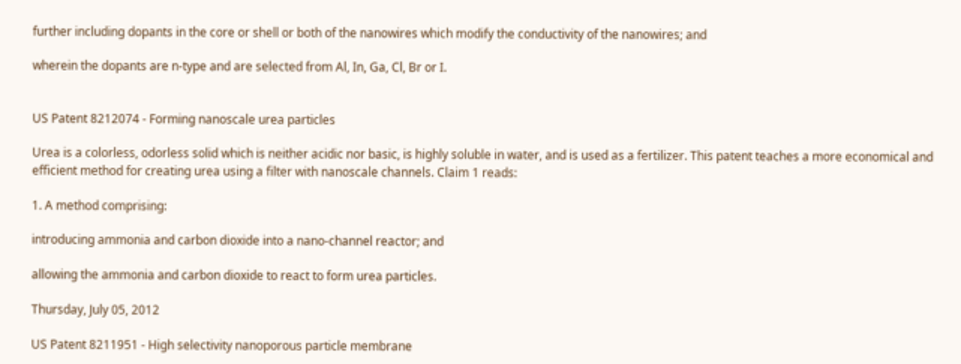further including dopants in the core or shell or both of the nanowires which modify the conductivity of the nanowires; and

wherein the dopants are n-type and are selected from Al, In, Ga, Cl, Br or I.


US Patent 8212074 - Forming nanoscale urea particles

Urea is a colorless, odorless solid which is neither acidic nor basic, is highly soluble in water, and is used as a fertilizer. This patent teaches a more economical and efficient method for creating urea using a filter with nanoscale channels. Claim 1 reads:

1. A method comprising:

introducing ammonia and carbon dioxide into a nano-channel reactor; and

allowing the ammonia and carbon dioxide to react to form urea particles.

Thursday, July 05, 2012

US Patent 8211951 - High selectivity nanoporous particle membrane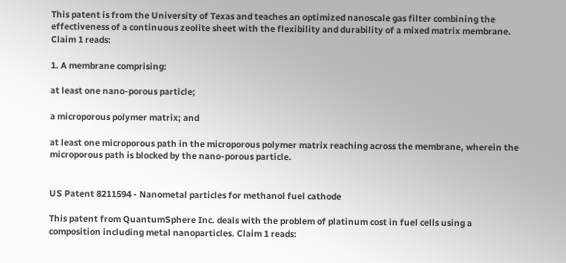This patent is from the University of Texas and teaches an optimized nanoscale gas filter combining the effectiveness of a continuous zeolite sheet with the flexibility and durability of a mixed matrix membrane. Claim 1 reads:

1. A membrane comprising:

at least one nano-porous particle;

a microporous polymer matrix; and

at least one microporous path in the microporous polymer matrix reaching across the membrane, wherein the microporous path is blocked by the nano-porous particle.


US Patent 8211594 - Nanometal particles for methanol fuel cathode

This patent from QuantumSphere Inc. deals with the problem of platinum cost in fuel cells using a composition including metal nanoparticles. Claim 1 reads: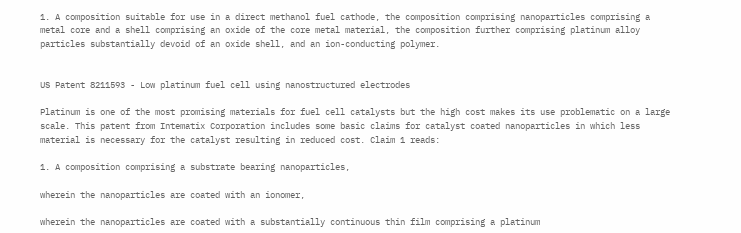1. A composition suitable for use in a direct methanol fuel cathode, the composition comprising nanoparticles comprising a metal core and a shell comprising an oxide of the core metal material, the composition further comprising platinum alloy particles substantially devoid of an oxide shell, and an ion-conducting polymer.


US Patent 8211593 - Low platinum fuel cell using nanostructured electrodes

Platinum is one of the most promising materials for fuel cell catalysts but the high cost makes its use problematic on a large scale. This patent from Intematix Corporation includes some basic claims for catalyst coated nanoparticles in which less material is necessary for the catalyst resulting in reduced cost. Claim 1 reads:

1. A composition comprising a substrate bearing nanoparticles,

wherein the nanoparticles are coated with an ionomer,

wherein the nanoparticles are coated with a substantially continuous thin film comprising a platinum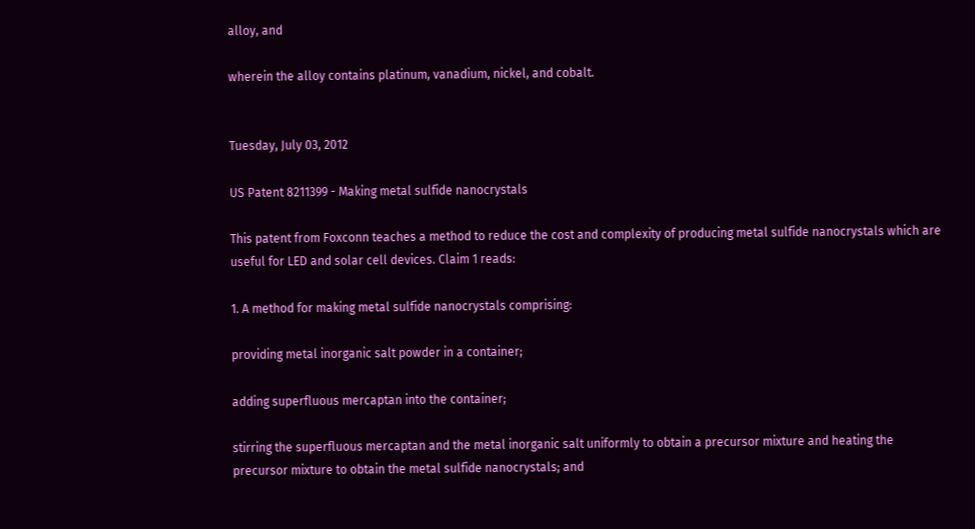alloy, and

wherein the alloy contains platinum, vanadium, nickel, and cobalt.


Tuesday, July 03, 2012

US Patent 8211399 - Making metal sulfide nanocrystals

This patent from Foxconn teaches a method to reduce the cost and complexity of producing metal sulfide nanocrystals which are useful for LED and solar cell devices. Claim 1 reads:

1. A method for making metal sulfide nanocrystals comprising:

providing metal inorganic salt powder in a container;

adding superfluous mercaptan into the container;

stirring the superfluous mercaptan and the metal inorganic salt uniformly to obtain a precursor mixture and heating the precursor mixture to obtain the metal sulfide nanocrystals; and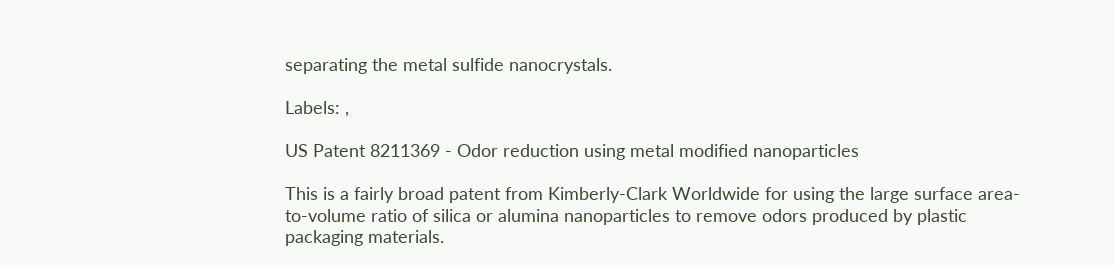separating the metal sulfide nanocrystals.

Labels: ,

US Patent 8211369 - Odor reduction using metal modified nanoparticles

This is a fairly broad patent from Kimberly-Clark Worldwide for using the large surface area-to-volume ratio of silica or alumina nanoparticles to remove odors produced by plastic packaging materials.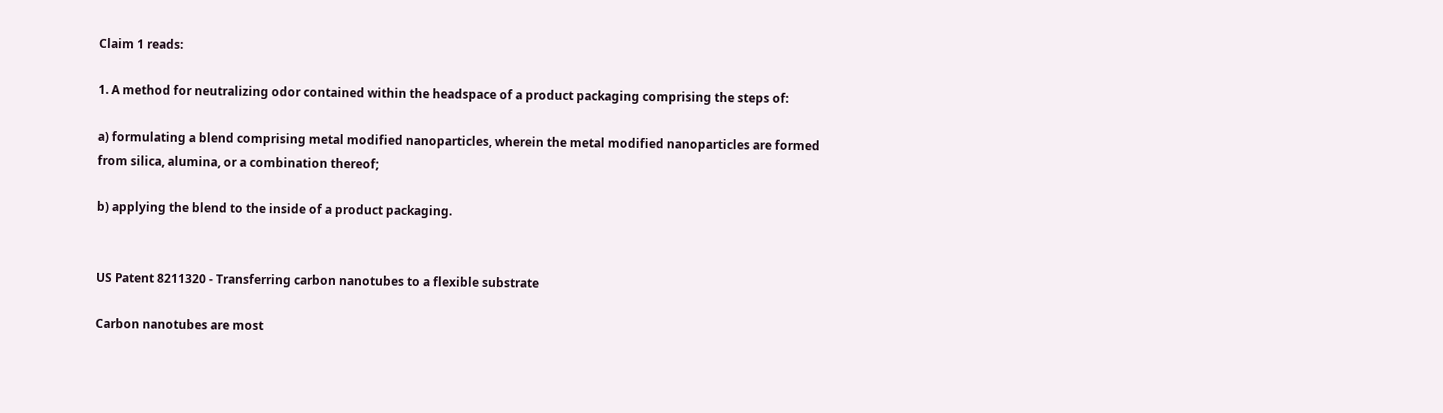Claim 1 reads:

1. A method for neutralizing odor contained within the headspace of a product packaging comprising the steps of:

a) formulating a blend comprising metal modified nanoparticles, wherein the metal modified nanoparticles are formed from silica, alumina, or a combination thereof;

b) applying the blend to the inside of a product packaging.


US Patent 8211320 - Transferring carbon nanotubes to a flexible substrate

Carbon nanotubes are most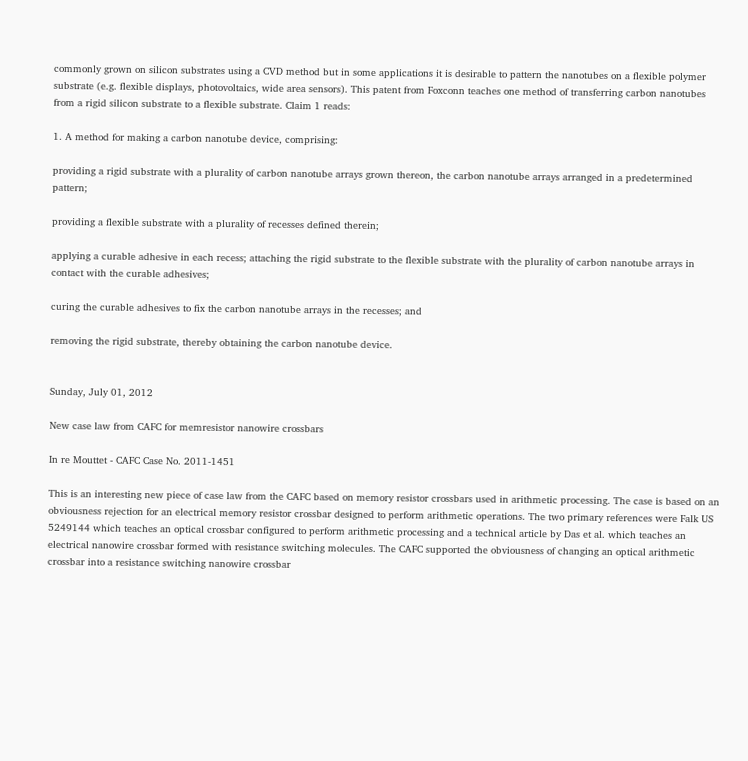commonly grown on silicon substrates using a CVD method but in some applications it is desirable to pattern the nanotubes on a flexible polymer substrate (e.g. flexible displays, photovoltaics, wide area sensors). This patent from Foxconn teaches one method of transferring carbon nanotubes from a rigid silicon substrate to a flexible substrate. Claim 1 reads:

1. A method for making a carbon nanotube device, comprising:

providing a rigid substrate with a plurality of carbon nanotube arrays grown thereon, the carbon nanotube arrays arranged in a predetermined pattern;

providing a flexible substrate with a plurality of recesses defined therein;

applying a curable adhesive in each recess; attaching the rigid substrate to the flexible substrate with the plurality of carbon nanotube arrays in contact with the curable adhesives;

curing the curable adhesives to fix the carbon nanotube arrays in the recesses; and

removing the rigid substrate, thereby obtaining the carbon nanotube device.


Sunday, July 01, 2012

New case law from CAFC for memresistor nanowire crossbars

In re Mouttet - CAFC Case No. 2011-1451

This is an interesting new piece of case law from the CAFC based on memory resistor crossbars used in arithmetic processing. The case is based on an obviousness rejection for an electrical memory resistor crossbar designed to perform arithmetic operations. The two primary references were Falk US 5249144 which teaches an optical crossbar configured to perform arithmetic processing and a technical article by Das et al. which teaches an electrical nanowire crossbar formed with resistance switching molecules. The CAFC supported the obviousness of changing an optical arithmetic crossbar into a resistance switching nanowire crossbar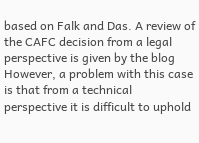based on Falk and Das. A review of the CAFC decision from a legal perspective is given by the blog However, a problem with this case is that from a technical perspective it is difficult to uphold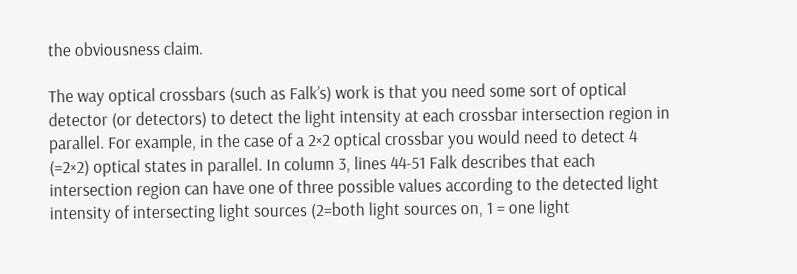the obviousness claim.

The way optical crossbars (such as Falk’s) work is that you need some sort of optical detector (or detectors) to detect the light intensity at each crossbar intersection region in parallel. For example, in the case of a 2×2 optical crossbar you would need to detect 4 (=2×2) optical states in parallel. In column 3, lines 44-51 Falk describes that each intersection region can have one of three possible values according to the detected light intensity of intersecting light sources (2=both light sources on, 1 = one light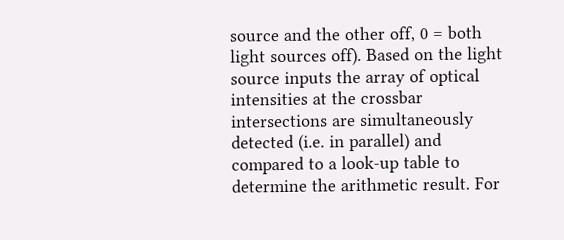source and the other off, 0 = both light sources off). Based on the light source inputs the array of optical intensities at the crossbar intersections are simultaneously detected (i.e. in parallel) and compared to a look-up table to determine the arithmetic result. For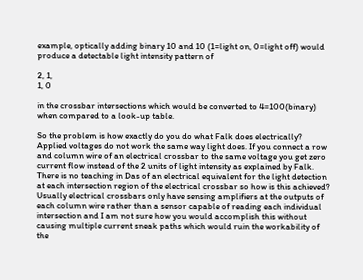example, optically adding binary 10 and 10 (1=light on, 0=light off) would produce a detectable light intensity pattern of

2, 1,
1, 0

in the crossbar intersections which would be converted to 4=100(binary) when compared to a look-up table.

So the problem is how exactly do you do what Falk does electrically? Applied voltages do not work the same way light does. If you connect a row and column wire of an electrical crossbar to the same voltage you get zero current flow instead of the 2 units of light intensity as explained by Falk. There is no teaching in Das of an electrical equivalent for the light detection at each intersection region of the electrical crossbar so how is this achieved? Usually electrical crossbars only have sensing amplifiers at the outputs of each column wire rather than a sensor capable of reading each individual intersection and I am not sure how you would accomplish this without causing multiple current sneak paths which would ruin the workability of the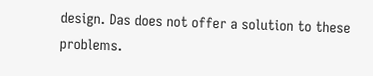design. Das does not offer a solution to these problems.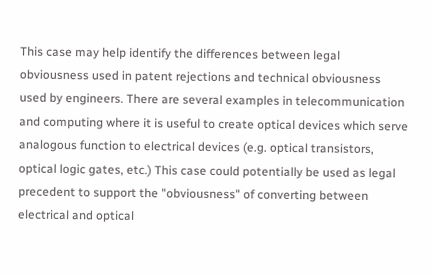This case may help identify the differences between legal obviousness used in patent rejections and technical obviousness used by engineers. There are several examples in telecommunication and computing where it is useful to create optical devices which serve analogous function to electrical devices (e.g. optical transistors, optical logic gates, etc.) This case could potentially be used as legal precedent to support the "obviousness" of converting between electrical and optical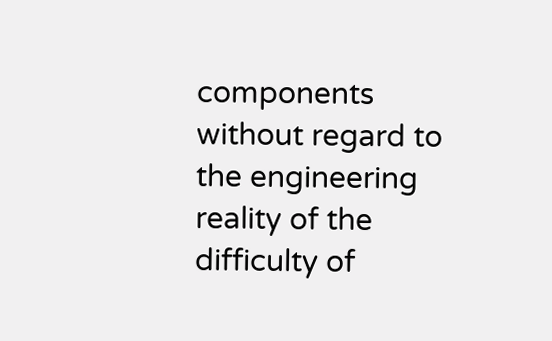components without regard to the engineering reality of the difficulty of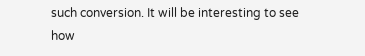such conversion. It will be interesting to see how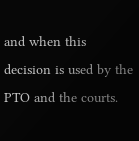and when this decision is used by the PTO and the courts.